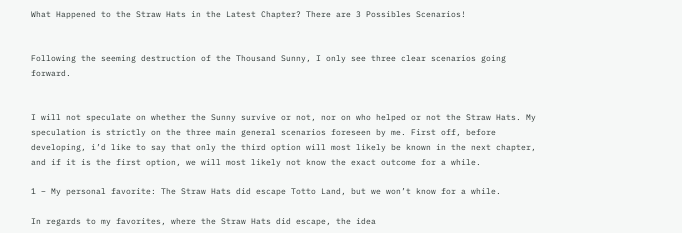What Happened to the Straw Hats in the Latest Chapter? There are 3 Possibles Scenarios!


Following the seeming destruction of the Thousand Sunny, I only see three clear scenarios going forward.


I will not speculate on whether the Sunny survive or not, nor on who helped or not the Straw Hats. My speculation is strictly on the three main general scenarios foreseen by me. First off, before developing, i’d like to say that only the third option will most likely be known in the next chapter, and if it is the first option, we will most likely not know the exact outcome for a while.

1 – My personal favorite: The Straw Hats did escape Totto Land, but we won’t know for a while.

In regards to my favorites, where the Straw Hats did escape, the idea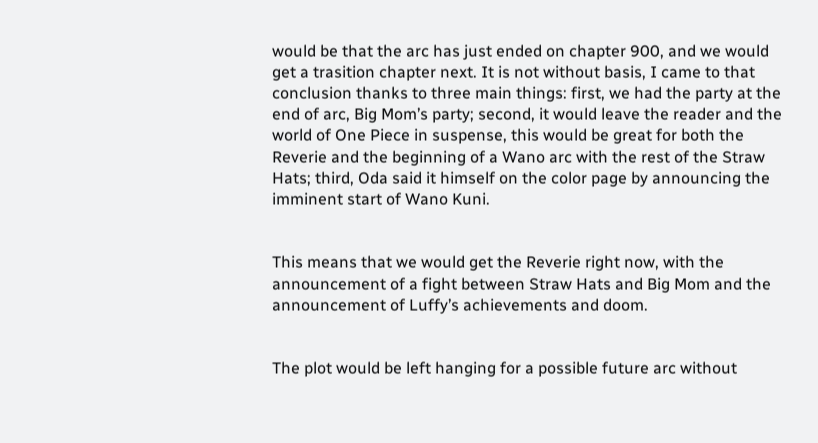would be that the arc has just ended on chapter 900, and we would get a trasition chapter next. It is not without basis, I came to that conclusion thanks to three main things: first, we had the party at the end of arc, Big Mom’s party; second, it would leave the reader and the world of One Piece in suspense, this would be great for both the Reverie and the beginning of a Wano arc with the rest of the Straw Hats; third, Oda said it himself on the color page by announcing the imminent start of Wano Kuni.


This means that we would get the Reverie right now, with the announcement of a fight between Straw Hats and Big Mom and the announcement of Luffy’s achievements and doom.


The plot would be left hanging for a possible future arc without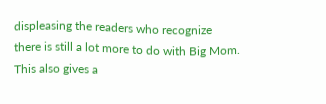displeasing the readers who recognize there is still a lot more to do with Big Mom. This also gives a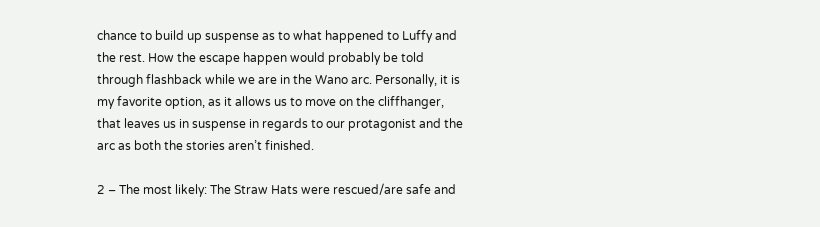chance to build up suspense as to what happened to Luffy and the rest. How the escape happen would probably be told through flashback while we are in the Wano arc. Personally, it is my favorite option, as it allows us to move on the cliffhanger, that leaves us in suspense in regards to our protagonist and the arc as both the stories aren’t finished.

2 – The most likely: The Straw Hats were rescued/are safe and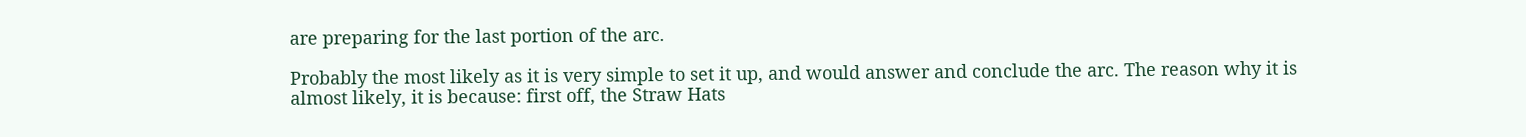are preparing for the last portion of the arc.

Probably the most likely as it is very simple to set it up, and would answer and conclude the arc. The reason why it is almost likely, it is because: first off, the Straw Hats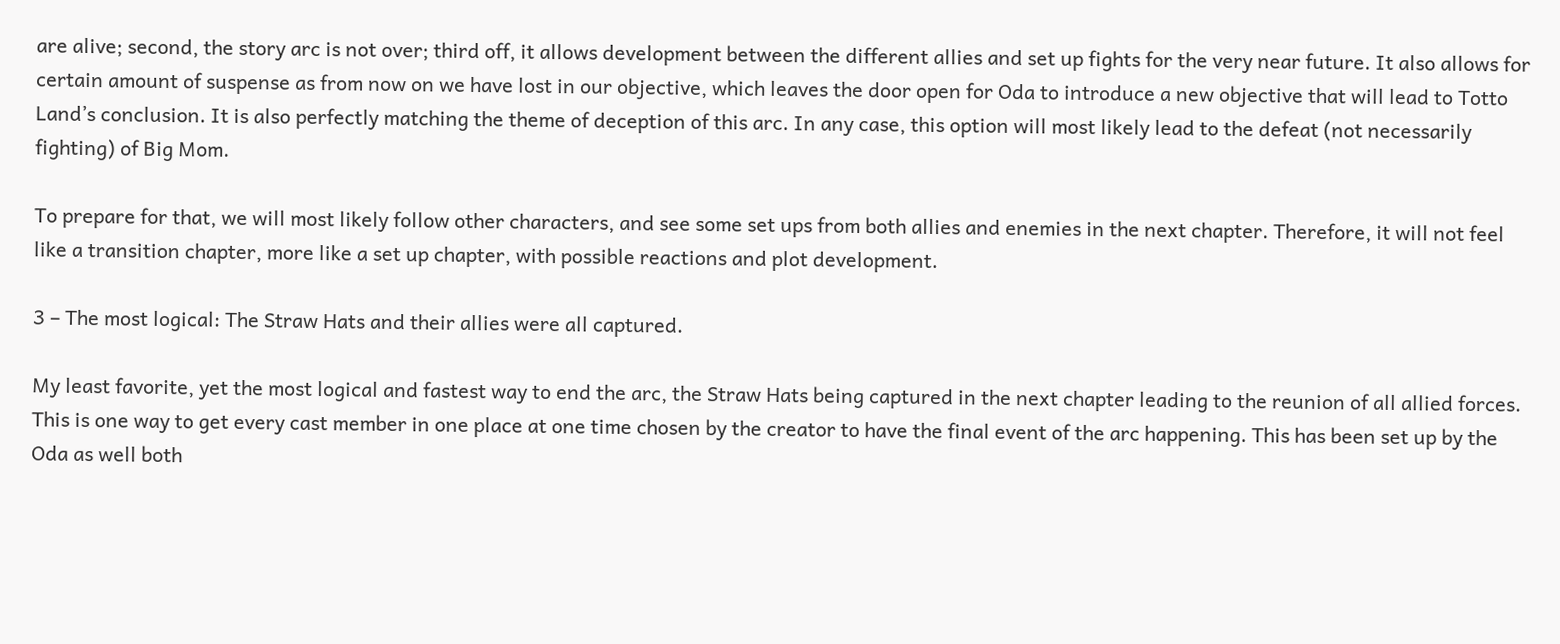are alive; second, the story arc is not over; third off, it allows development between the different allies and set up fights for the very near future. It also allows for certain amount of suspense as from now on we have lost in our objective, which leaves the door open for Oda to introduce a new objective that will lead to Totto Land’s conclusion. It is also perfectly matching the theme of deception of this arc. In any case, this option will most likely lead to the defeat (not necessarily fighting) of Big Mom.

To prepare for that, we will most likely follow other characters, and see some set ups from both allies and enemies in the next chapter. Therefore, it will not feel like a transition chapter, more like a set up chapter, with possible reactions and plot development.

3 – The most logical: The Straw Hats and their allies were all captured.

My least favorite, yet the most logical and fastest way to end the arc, the Straw Hats being captured in the next chapter leading to the reunion of all allied forces. This is one way to get every cast member in one place at one time chosen by the creator to have the final event of the arc happening. This has been set up by the Oda as well both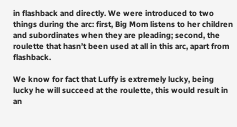in flashback and directly. We were introduced to two things during the arc: first, Big Mom listens to her children and subordinates when they are pleading; second, the roulette that hasn’t been used at all in this arc, apart from flashback.

We know for fact that Luffy is extremely lucky, being lucky he will succeed at the roulette, this would result in an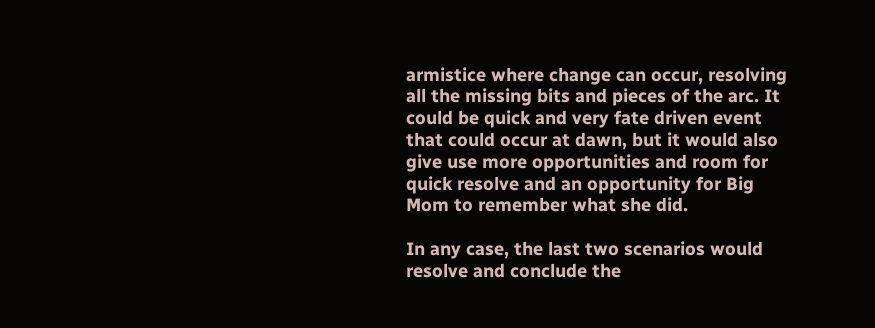armistice where change can occur, resolving all the missing bits and pieces of the arc. It could be quick and very fate driven event that could occur at dawn, but it would also give use more opportunities and room for quick resolve and an opportunity for Big Mom to remember what she did.

In any case, the last two scenarios would resolve and conclude the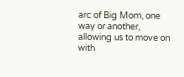arc of Big Mom, one way or another, allowing us to move on with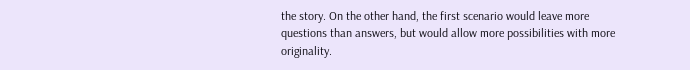the story. On the other hand, the first scenario would leave more questions than answers, but would allow more possibilities with more originality.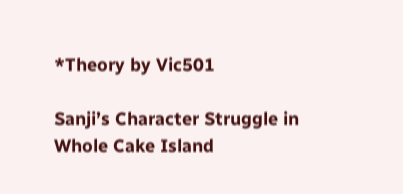*Theory by Vic501

Sanji’s Character Struggle in Whole Cake Island